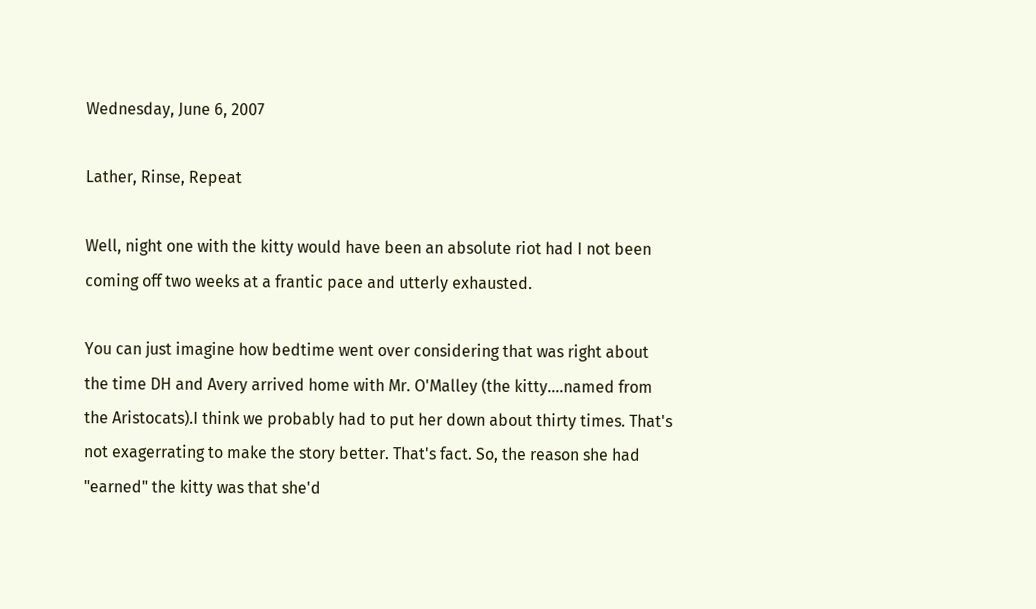Wednesday, June 6, 2007

Lather, Rinse, Repeat

Well, night one with the kitty would have been an absolute riot had I not been coming off two weeks at a frantic pace and utterly exhausted.

You can just imagine how bedtime went over considering that was right about the time DH and Avery arrived home with Mr. O'Malley (the kitty....named from the Aristocats).I think we probably had to put her down about thirty times. That's not exagerrating to make the story better. That's fact. So, the reason she had "earned" the kitty was that she'd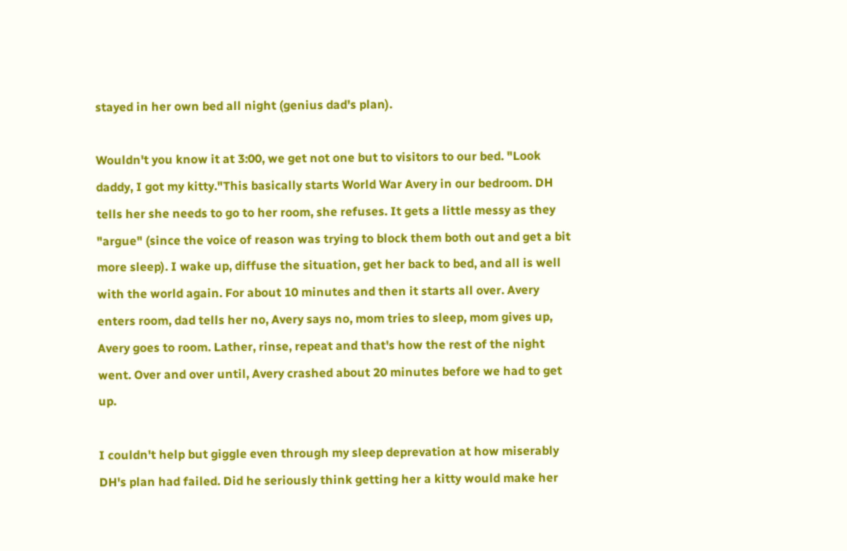stayed in her own bed all night (genius dad's plan).

Wouldn't you know it at 3:00, we get not one but to visitors to our bed. "Look daddy, I got my kitty."This basically starts World War Avery in our bedroom. DH tells her she needs to go to her room, she refuses. It gets a little messy as they "argue" (since the voice of reason was trying to block them both out and get a bit more sleep). I wake up, diffuse the situation, get her back to bed, and all is well with the world again. For about 10 minutes and then it starts all over. Avery enters room, dad tells her no, Avery says no, mom tries to sleep, mom gives up, Avery goes to room. Lather, rinse, repeat and that's how the rest of the night went. Over and over until, Avery crashed about 20 minutes before we had to get up.

I couldn't help but giggle even through my sleep deprevation at how miserably DH's plan had failed. Did he seriously think getting her a kitty would make her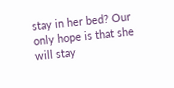stay in her bed? Our only hope is that she will stay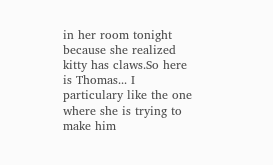in her room tonight because she realized kitty has claws.So here is Thomas... I particulary like the one where she is trying to make him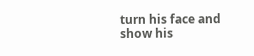turn his face and show his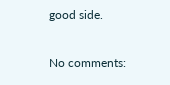good side.

No comments: